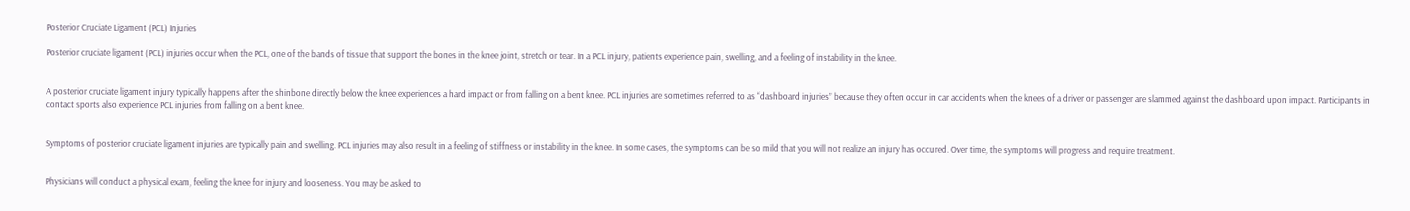Posterior Cruciate Ligament (PCL) Injuries

Posterior cruciate ligament (PCL) injuries occur when the PCL, one of the bands of tissue that support the bones in the knee joint, stretch or tear. In a PCL injury, patients experience pain, swelling, and a feeling of instability in the knee.


A posterior cruciate ligament injury typically happens after the shinbone directly below the knee experiences a hard impact or from falling on a bent knee. PCL injuries are sometimes referred to as “dashboard injuries” because they often occur in car accidents when the knees of a driver or passenger are slammed against the dashboard upon impact. Participants in contact sports also experience PCL injuries from falling on a bent knee.


Symptoms of posterior cruciate ligament injuries are typically pain and swelling. PCL injuries may also result in a feeling of stiffness or instability in the knee. In some cases, the symptoms can be so mild that you will not realize an injury has occured. Over time, the symptoms will progress and require treatment.


Physicians will conduct a physical exam, feeling the knee for injury and looseness. You may be asked to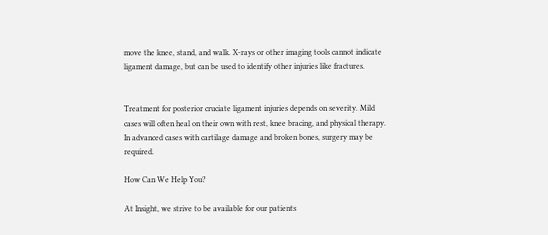move the knee, stand, and walk. X-rays or other imaging tools cannot indicate ligament damage, but can be used to identify other injuries like fractures.


Treatment for posterior cruciate ligament injuries depends on severity. Mild cases will often heal on their own with rest, knee bracing, and physical therapy. In advanced cases with cartilage damage and broken bones, surgery may be required.

How Can We Help You?

At Insight, we strive to be available for our patients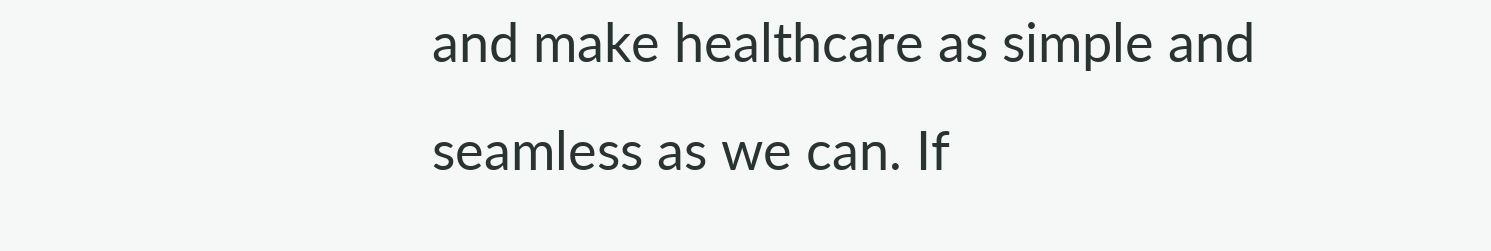and make healthcare as simple and seamless as we can. If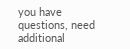you have questions, need additional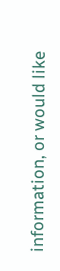information, or would like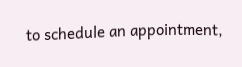to schedule an appointment,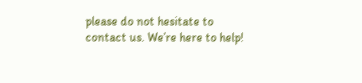please do not hesitate to contact us. We’re here to help!